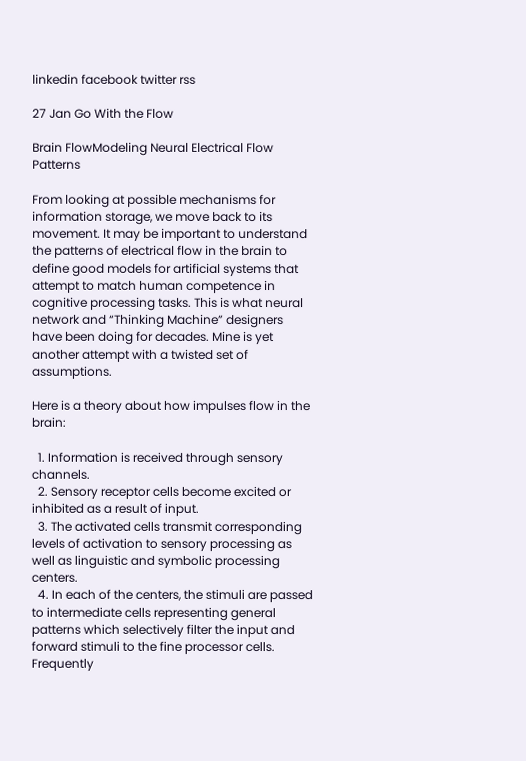linkedin facebook twitter rss

27 Jan Go With the Flow

Brain FlowModeling Neural Electrical Flow Patterns

From looking at possible mechanisms for information storage, we move back to its movement. It may be important to understand the patterns of electrical flow in the brain to define good models for artificial systems that attempt to match human competence in cognitive processing tasks. This is what neural network and “Thinking Machine” designers have been doing for decades. Mine is yet another attempt with a twisted set of assumptions.

Here is a theory about how impulses flow in the brain:

  1. Information is received through sensory channels.
  2. Sensory receptor cells become excited or inhibited as a result of input.
  3. The activated cells transmit corresponding levels of activation to sensory processing as well as linguistic and symbolic processing centers.
  4. In each of the centers, the stimuli are passed to intermediate cells representing general patterns which selectively filter the input and forward stimuli to the fine processor cells. Frequently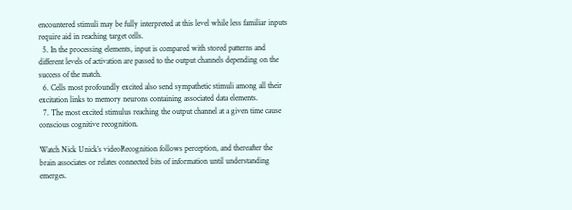encountered stimuli may be fully interpreted at this level while less familiar inputs require aid in reaching target cells.
  5. In the processing elements, input is compared with stored patterns and different levels of activation are passed to the output channels depending on the success of the match.
  6. Cells most profoundly excited also send sympathetic stimuli among all their excitation links to memory neurons containing associated data elements.
  7. The most excited stimulus reaching the output channel at a given time cause conscious cognitive recognition.

Watch Nick Unick’s videoRecognition follows perception, and thereafter the brain associates or relates connected bits of information until understanding emerges.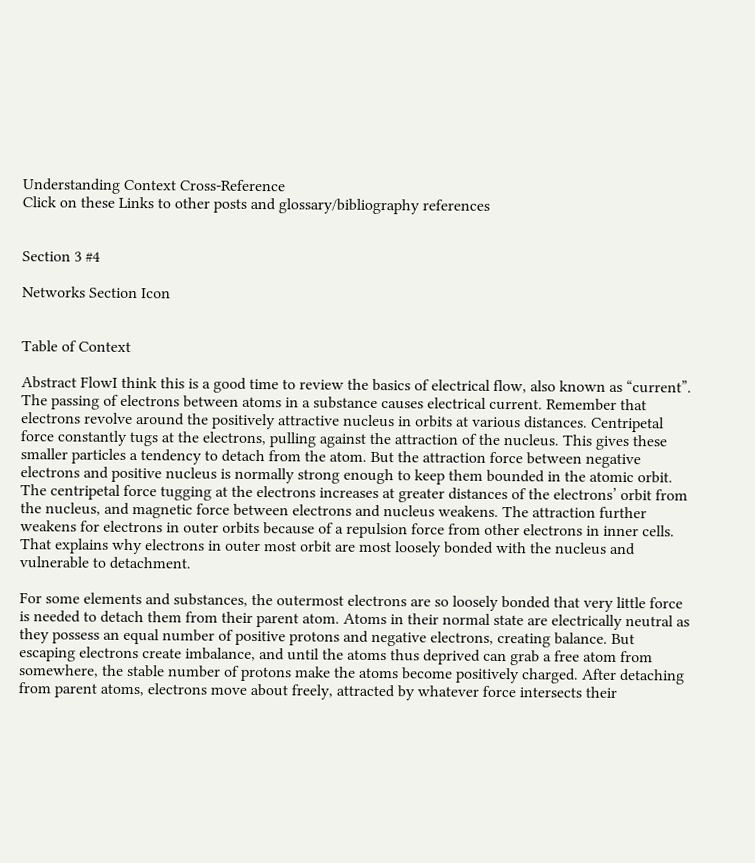Understanding Context Cross-Reference
Click on these Links to other posts and glossary/bibliography references


Section 3 #4

Networks Section Icon


Table of Context

Abstract FlowI think this is a good time to review the basics of electrical flow, also known as “current”. The passing of electrons between atoms in a substance causes electrical current. Remember that electrons revolve around the positively attractive nucleus in orbits at various distances. Centripetal force constantly tugs at the electrons, pulling against the attraction of the nucleus. This gives these smaller particles a tendency to detach from the atom. But the attraction force between negative electrons and positive nucleus is normally strong enough to keep them bounded in the atomic orbit. The centripetal force tugging at the electrons increases at greater distances of the electrons’ orbit from the nucleus, and magnetic force between electrons and nucleus weakens. The attraction further weakens for electrons in outer orbits because of a repulsion force from other electrons in inner cells. That explains why electrons in outer most orbit are most loosely bonded with the nucleus and vulnerable to detachment.

For some elements and substances, the outermost electrons are so loosely bonded that very little force is needed to detach them from their parent atom. Atoms in their normal state are electrically neutral as they possess an equal number of positive protons and negative electrons, creating balance. But escaping electrons create imbalance, and until the atoms thus deprived can grab a free atom from somewhere, the stable number of protons make the atoms become positively charged. After detaching from parent atoms, electrons move about freely, attracted by whatever force intersects their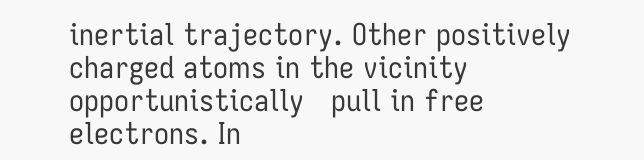inertial trajectory. Other positively charged atoms in the vicinity opportunistically   pull in free electrons. In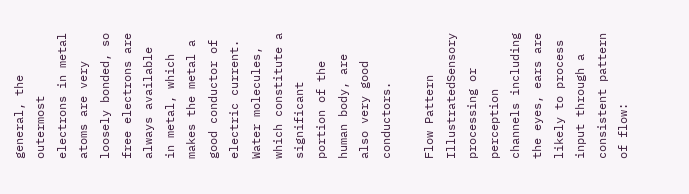general, the outermost electrons in metal atoms are very loosely bonded, so free electrons are always available in metal, which makes the metal a good conductor of electric current. Water molecules, which constitute a significant portion of the human body, are also very good conductors.

Flow Pattern IllustratedSensory processing or perception channels including the eyes, ears are likely to process input through a consistent pattern of flow: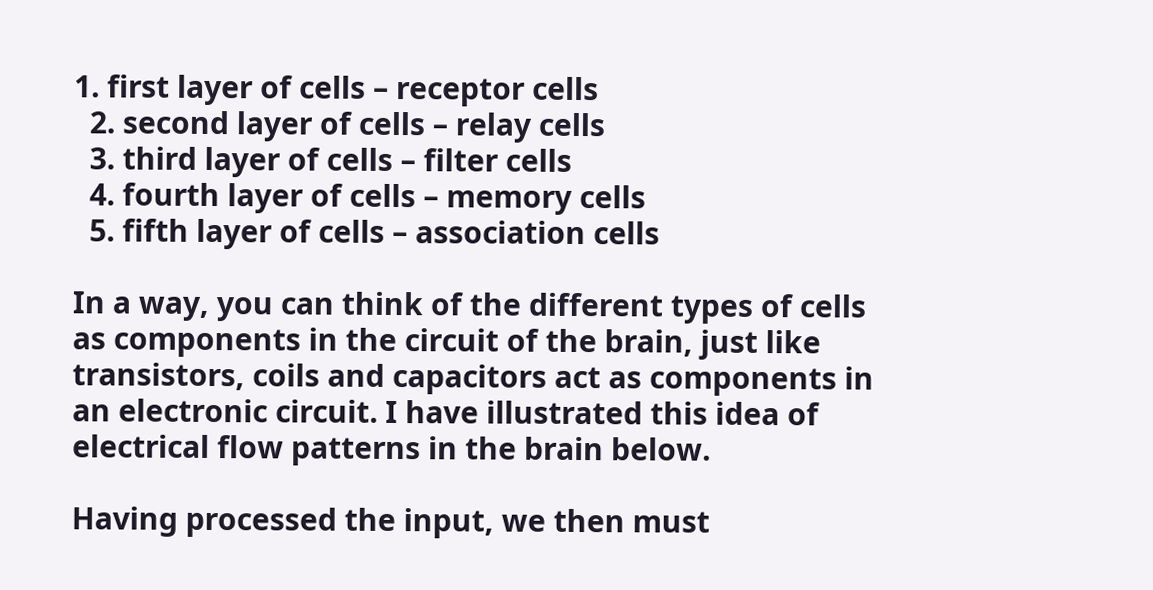1. first layer of cells – receptor cells
  2. second layer of cells – relay cells
  3. third layer of cells – filter cells
  4. fourth layer of cells – memory cells
  5. fifth layer of cells – association cells

In a way, you can think of the different types of cells as components in the circuit of the brain, just like transistors, coils and capacitors act as components in an electronic circuit. I have illustrated this idea of electrical flow patterns in the brain below.

Having processed the input, we then must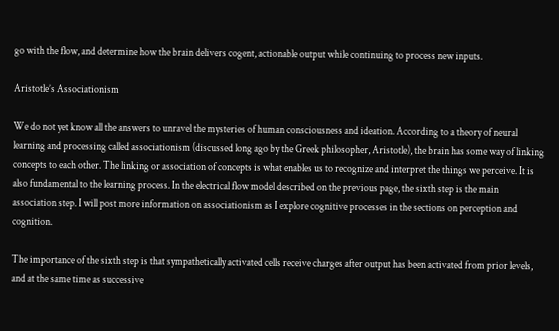go with the flow, and determine how the brain delivers cogent, actionable output while continuing to process new inputs.

Aristotle’s Associationism

We do not yet know all the answers to unravel the mysteries of human consciousness and ideation. According to a theory of neural learning and processing called associationism (discussed long ago by the Greek philosopher, Aristotle), the brain has some way of linking concepts to each other. The linking or association of concepts is what enables us to recognize and interpret the things we perceive. It is also fundamental to the learning process. In the electrical flow model described on the previous page, the sixth step is the main association step. I will post more information on associationism as I explore cognitive processes in the sections on perception and cognition.

The importance of the sixth step is that sympathetically activated cells receive charges after output has been activated from prior levels, and at the same time as successive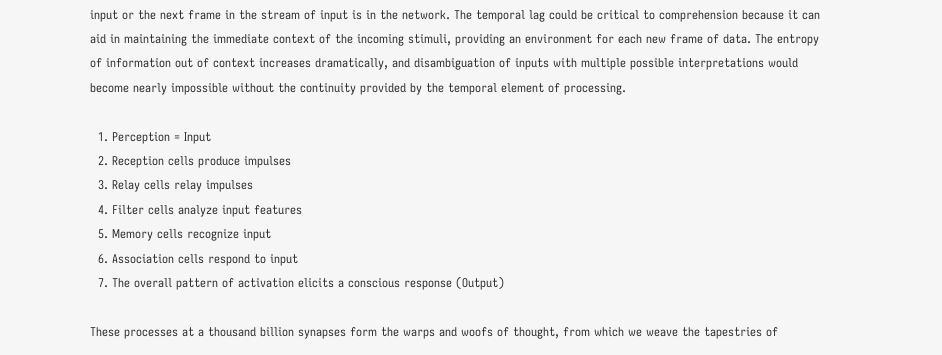input or the next frame in the stream of input is in the network. The temporal lag could be critical to comprehension because it can aid in maintaining the immediate context of the incoming stimuli, providing an environment for each new frame of data. The entropy of information out of context increases dramatically, and disambiguation of inputs with multiple possible interpretations would become nearly impossible without the continuity provided by the temporal element of processing.

  1. Perception = Input
  2. Reception cells produce impulses
  3. Relay cells relay impulses
  4. Filter cells analyze input features
  5. Memory cells recognize input
  6. Association cells respond to input
  7. The overall pattern of activation elicits a conscious response (Output)

These processes at a thousand billion synapses form the warps and woofs of thought, from which we weave the tapestries of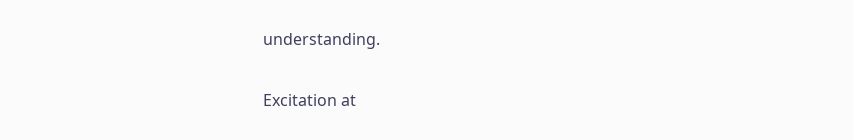understanding.

Excitation at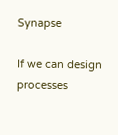Synapse

If we can design processes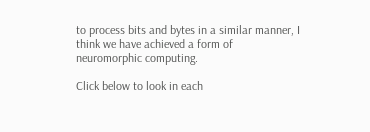to process bits and bytes in a similar manner, I think we have achieved a form of neuromorphic computing.

Click below to look in each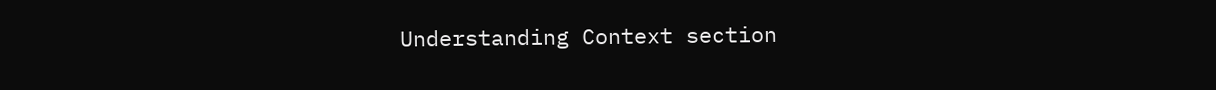Understanding Context section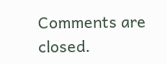Comments are closed.